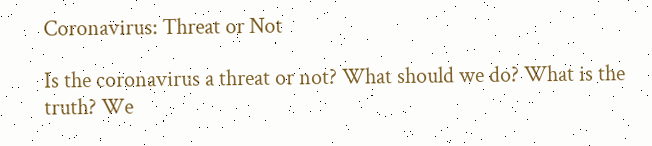Coronavirus: Threat or Not

Is the coronavirus a threat or not? What should we do? What is the truth? We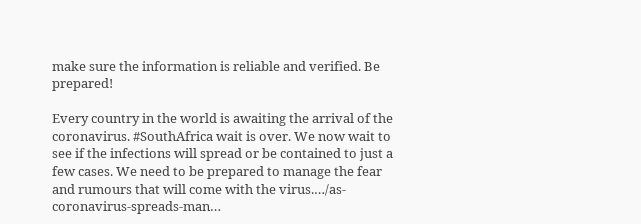make sure the information is reliable and verified. Be prepared!

Every country in the world is awaiting the arrival of the coronavirus. #SouthAfrica wait is over. We now wait to see if the infections will spread or be contained to just a few cases. We need to be prepared to manage the fear and rumours that will come with the virus.…/as-coronavirus-spreads-man…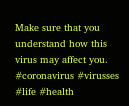Make sure that you understand how this virus may affect you.
#coronavirus #virusses #life #health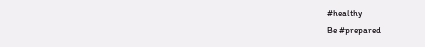#healthy
Be #prepared